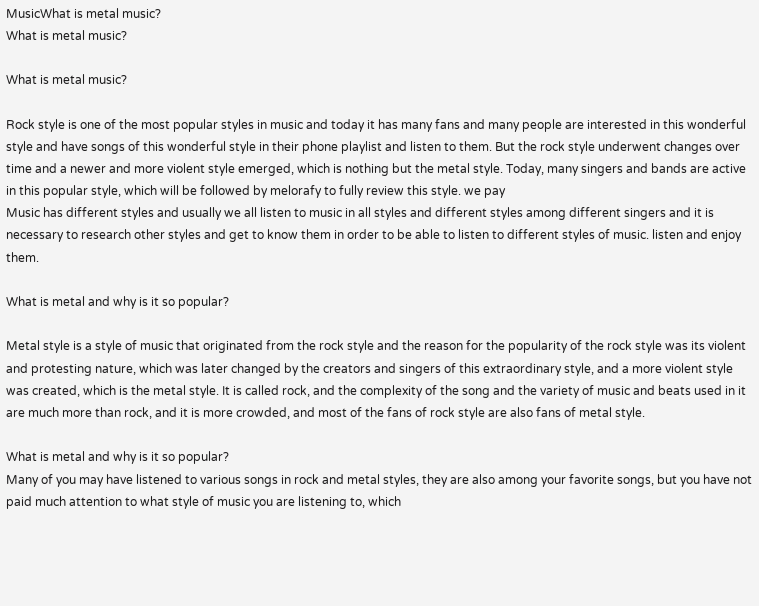MusicWhat is metal music?
What is metal music?

What is metal music?

Rock style is one of the most popular styles in music and today it has many fans and many people are interested in this wonderful style and have songs of this wonderful style in their phone playlist and listen to them. But the rock style underwent changes over time and a newer and more violent style emerged, which is nothing but the metal style. Today, many singers and bands are active in this popular style, which will be followed by melorafy to fully review this style. we pay
Music has different styles and usually we all listen to music in all styles and different styles among different singers and it is necessary to research other styles and get to know them in order to be able to listen to different styles of music. listen and enjoy them.

What is metal and why is it so popular?

Metal style is a style of music that originated from the rock style and the reason for the popularity of the rock style was its violent and protesting nature, which was later changed by the creators and singers of this extraordinary style, and a more violent style was created, which is the metal style. It is called rock, and the complexity of the song and the variety of music and beats used in it are much more than rock, and it is more crowded, and most of the fans of rock style are also fans of metal style.

What is metal and why is it so popular?
Many of you may have listened to various songs in rock and metal styles, they are also among your favorite songs, but you have not paid much attention to what style of music you are listening to, which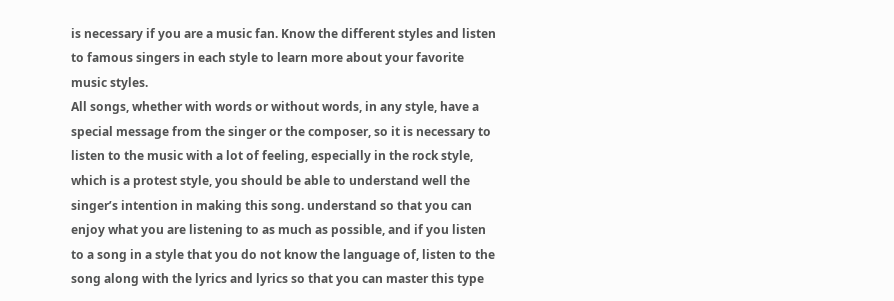is necessary if you are a music fan. Know the different styles and listen to famous singers in each style to learn more about your favorite music styles.
All songs, whether with words or without words, in any style, have a special message from the singer or the composer, so it is necessary to listen to the music with a lot of feeling, especially in the rock style, which is a protest style, you should be able to understand well the singer’s intention in making this song. understand so that you can enjoy what you are listening to as much as possible, and if you listen to a song in a style that you do not know the language of, listen to the song along with the lyrics and lyrics so that you can master this type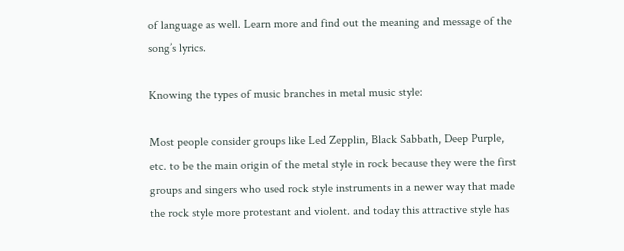of language as well. Learn more and find out the meaning and message of the song’s lyrics.

Knowing the types of music branches in metal music style:

Most people consider groups like Led Zepplin, Black Sabbath, Deep Purple, etc. to be the main origin of the metal style in rock because they were the first groups and singers who used rock style instruments in a newer way that made the rock style more protestant and violent. and today this attractive style has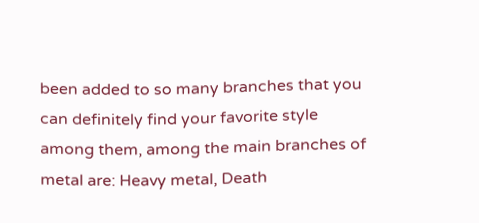been added to so many branches that you can definitely find your favorite style among them, among the main branches of metal are: Heavy metal, Death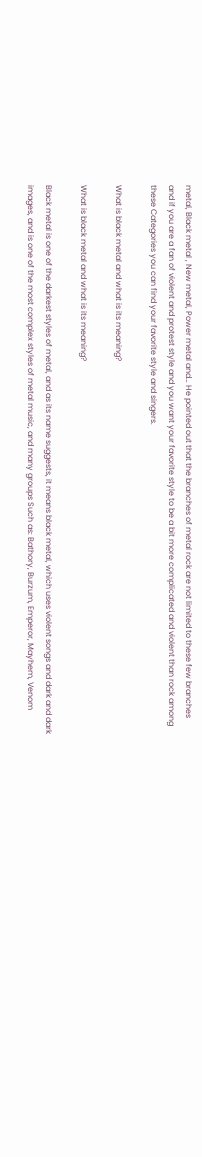metal, Black metal , New metal, Power metal and… He pointed out that the branches of metal rock are not limited to these few branches and if you are a fan of violent and protest style and you want your favorite style to be a bit more complicated and violent than rock among these Categories you can find your favorite style and singers.

What is black metal and what is its meaning?

What is black metal and what is its meaning?

Black metal is one of the darkest styles of metal, and as its name suggests, it means black metal, which uses violent songs and dark and dark images, and is one of the most complex styles of metal music, and many groups Such as: Bathory, Burzum, Emperor, Mayhem, Venom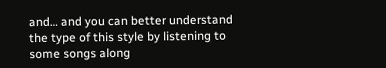and… and you can better understand the type of this style by listening to some songs along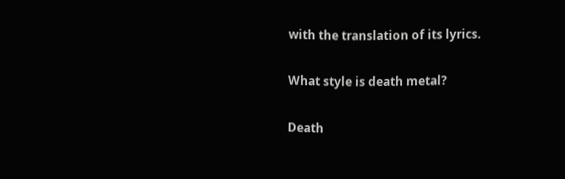with the translation of its lyrics.

What style is death metal?

Death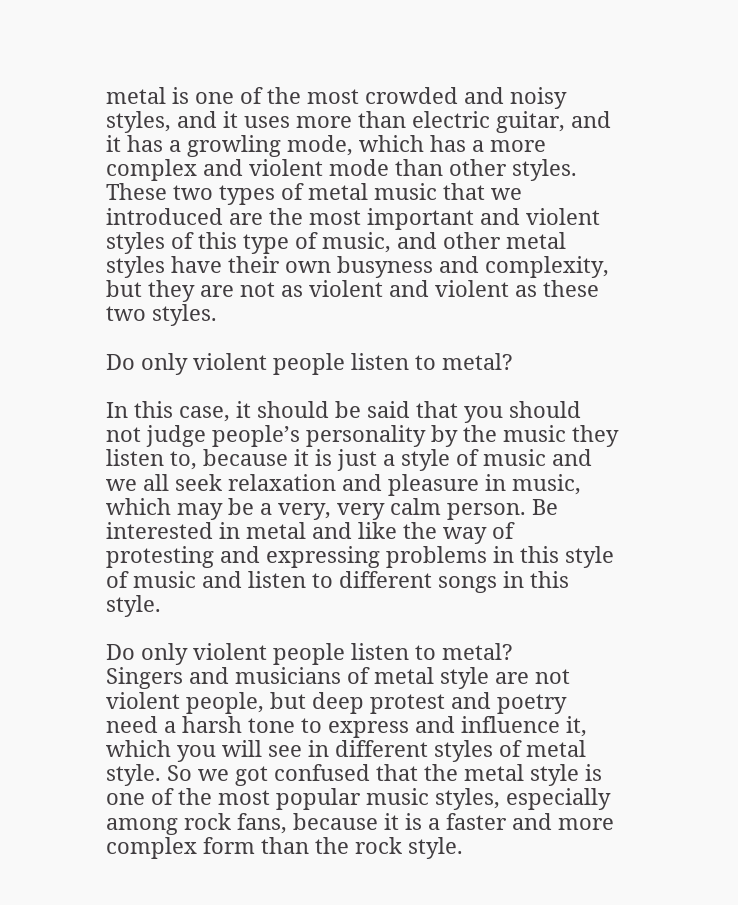metal is one of the most crowded and noisy styles, and it uses more than electric guitar, and it has a growling mode, which has a more complex and violent mode than other styles.
These two types of metal music that we introduced are the most important and violent styles of this type of music, and other metal styles have their own busyness and complexity, but they are not as violent and violent as these two styles.

Do only violent people listen to metal?

In this case, it should be said that you should not judge people’s personality by the music they listen to, because it is just a style of music and we all seek relaxation and pleasure in music, which may be a very, very calm person. Be interested in metal and like the way of protesting and expressing problems in this style of music and listen to different songs in this style.

Do only violent people listen to metal?
Singers and musicians of metal style are not violent people, but deep protest and poetry need a harsh tone to express and influence it, which you will see in different styles of metal style. So we got confused that the metal style is one of the most popular music styles, especially among rock fans, because it is a faster and more complex form than the rock style.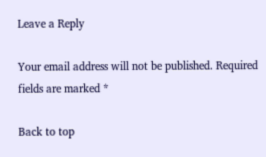Leave a Reply

Your email address will not be published. Required fields are marked *

Back to top